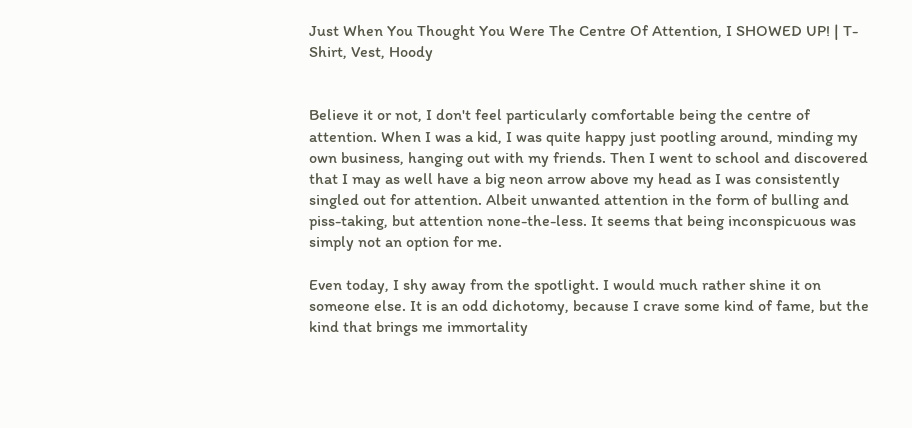Just When You Thought You Were The Centre Of Attention, I SHOWED UP! | T-Shirt, Vest, Hoody


Believe it or not, I don't feel particularly comfortable being the centre of attention. When I was a kid, I was quite happy just pootling around, minding my own business, hanging out with my friends. Then I went to school and discovered that I may as well have a big neon arrow above my head as I was consistently singled out for attention. Albeit unwanted attention in the form of bulling and piss-taking, but attention none-the-less. It seems that being inconspicuous was simply not an option for me.

Even today, I shy away from the spotlight. I would much rather shine it on someone else. It is an odd dichotomy, because I crave some kind of fame, but the kind that brings me immortality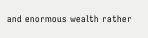and enormous wealth rather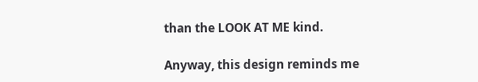than the LOOK AT ME kind.

Anyway, this design reminds me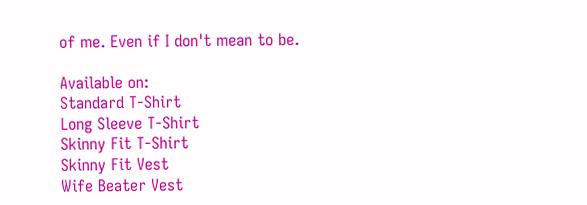of me. Even if I don't mean to be.

Available on:
Standard T-Shirt
Long Sleeve T-Shirt
Skinny Fit T-Shirt
Skinny Fit Vest
Wife Beater Vest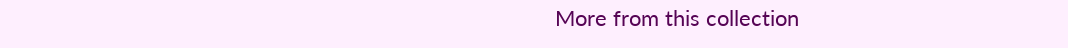More from this collection